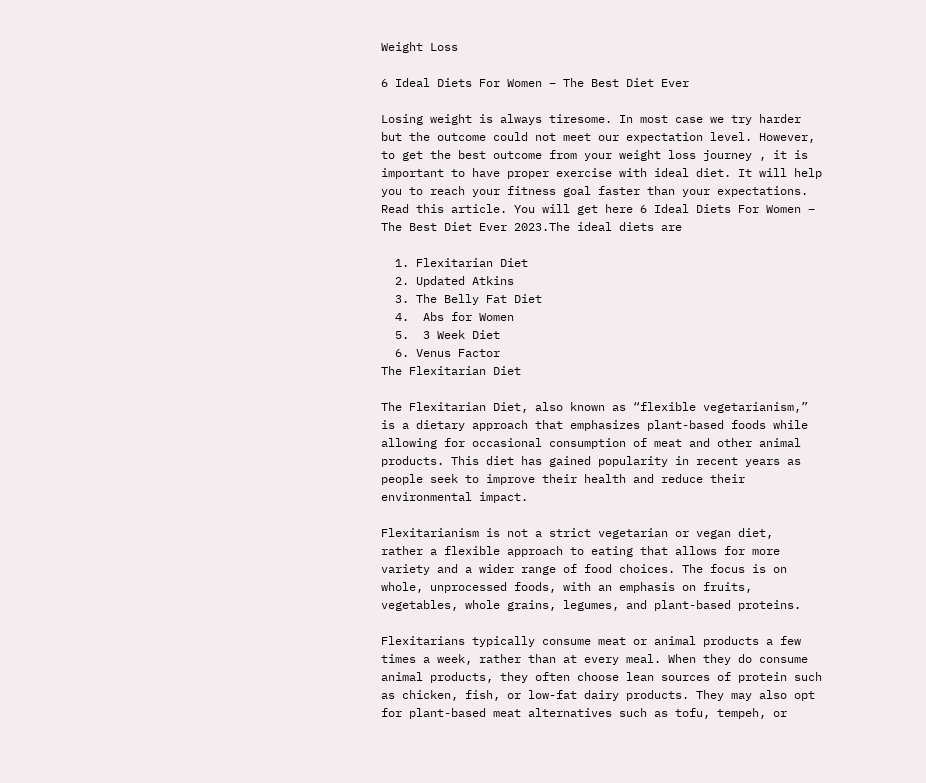Weight Loss

6 Ideal Diets For Women – The Best Diet Ever

Losing weight is always tiresome. In most case we try harder but the outcome could not meet our expectation level. However, to get the best outcome from your weight loss journey , it is important to have proper exercise with ideal diet. It will help you to reach your fitness goal faster than your expectations. Read this article. You will get here 6 Ideal Diets For Women – The Best Diet Ever 2023.The ideal diets are

  1. Flexitarian Diet
  2. Updated Atkins
  3. The Belly Fat Diet
  4.  Abs for Women
  5.  3 Week Diet
  6. Venus Factor
The Flexitarian Diet

The Flexitarian Diet, also known as “flexible vegetarianism,” is a dietary approach that emphasizes plant-based foods while allowing for occasional consumption of meat and other animal products. This diet has gained popularity in recent years as people seek to improve their health and reduce their environmental impact.

Flexitarianism is not a strict vegetarian or vegan diet,  rather a flexible approach to eating that allows for more variety and a wider range of food choices. The focus is on whole, unprocessed foods, with an emphasis on fruits, vegetables, whole grains, legumes, and plant-based proteins.

Flexitarians typically consume meat or animal products a few times a week, rather than at every meal. When they do consume animal products, they often choose lean sources of protein such as chicken, fish, or low-fat dairy products. They may also opt for plant-based meat alternatives such as tofu, tempeh, or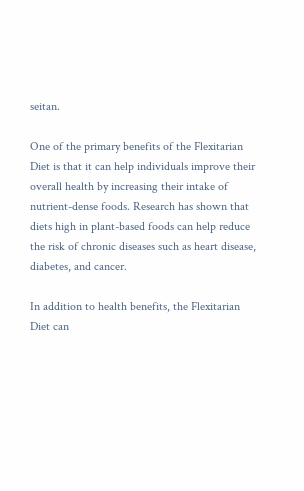seitan.

One of the primary benefits of the Flexitarian Diet is that it can help individuals improve their overall health by increasing their intake of nutrient-dense foods. Research has shown that diets high in plant-based foods can help reduce the risk of chronic diseases such as heart disease, diabetes, and cancer.

In addition to health benefits, the Flexitarian Diet can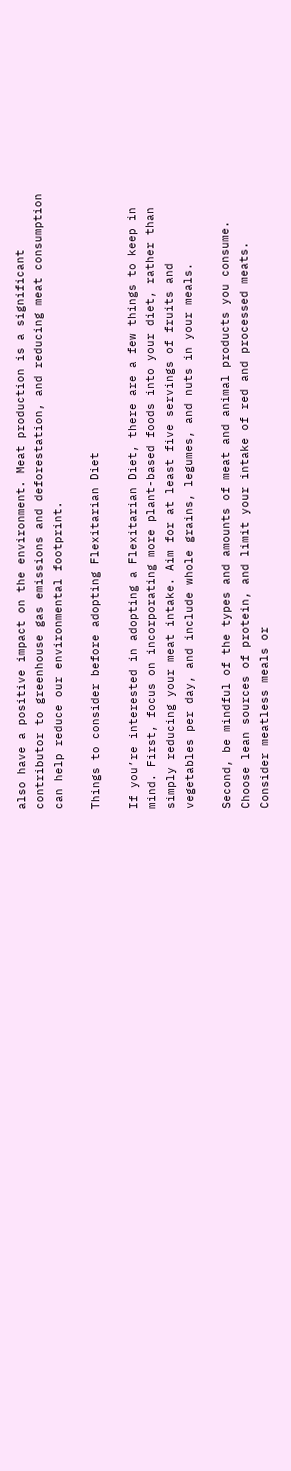also have a positive impact on the environment. Meat production is a significant contributor to greenhouse gas emissions and deforestation, and reducing meat consumption can help reduce our environmental footprint.

Things to consider before adopting Flexitarian Diet

If you’re interested in adopting a Flexitarian Diet, there are a few things to keep in mind. First, focus on incorporating more plant-based foods into your diet, rather than simply reducing your meat intake. Aim for at least five servings of fruits and vegetables per day, and include whole grains, legumes, and nuts in your meals.

Second, be mindful of the types and amounts of meat and animal products you consume. Choose lean sources of protein, and limit your intake of red and processed meats. Consider meatless meals or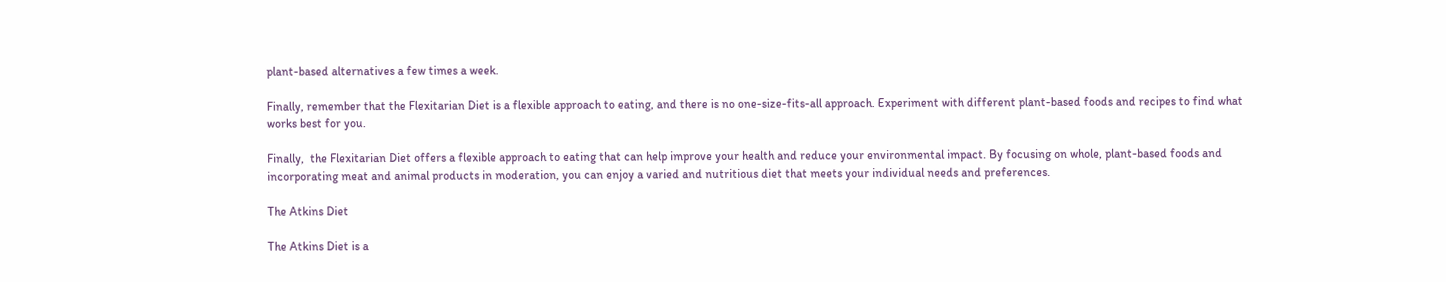plant-based alternatives a few times a week.

Finally, remember that the Flexitarian Diet is a flexible approach to eating, and there is no one-size-fits-all approach. Experiment with different plant-based foods and recipes to find what works best for you.

Finally,  the Flexitarian Diet offers a flexible approach to eating that can help improve your health and reduce your environmental impact. By focusing on whole, plant-based foods and incorporating meat and animal products in moderation, you can enjoy a varied and nutritious diet that meets your individual needs and preferences.

The Atkins Diet

The Atkins Diet is a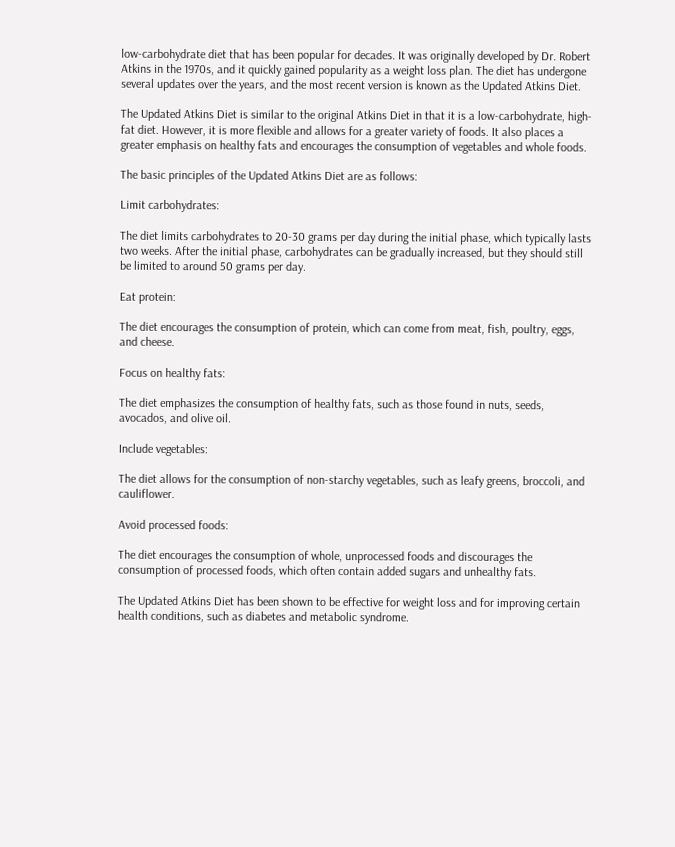low-carbohydrate diet that has been popular for decades. It was originally developed by Dr. Robert Atkins in the 1970s, and it quickly gained popularity as a weight loss plan. The diet has undergone several updates over the years, and the most recent version is known as the Updated Atkins Diet.

The Updated Atkins Diet is similar to the original Atkins Diet in that it is a low-carbohydrate, high-fat diet. However, it is more flexible and allows for a greater variety of foods. It also places a greater emphasis on healthy fats and encourages the consumption of vegetables and whole foods.

The basic principles of the Updated Atkins Diet are as follows:

Limit carbohydrates:

The diet limits carbohydrates to 20-30 grams per day during the initial phase, which typically lasts two weeks. After the initial phase, carbohydrates can be gradually increased, but they should still be limited to around 50 grams per day.

Eat protein:

The diet encourages the consumption of protein, which can come from meat, fish, poultry, eggs, and cheese.

Focus on healthy fats:

The diet emphasizes the consumption of healthy fats, such as those found in nuts, seeds, avocados, and olive oil.

Include vegetables:

The diet allows for the consumption of non-starchy vegetables, such as leafy greens, broccoli, and cauliflower.

Avoid processed foods:

The diet encourages the consumption of whole, unprocessed foods and discourages the consumption of processed foods, which often contain added sugars and unhealthy fats.

The Updated Atkins Diet has been shown to be effective for weight loss and for improving certain health conditions, such as diabetes and metabolic syndrome.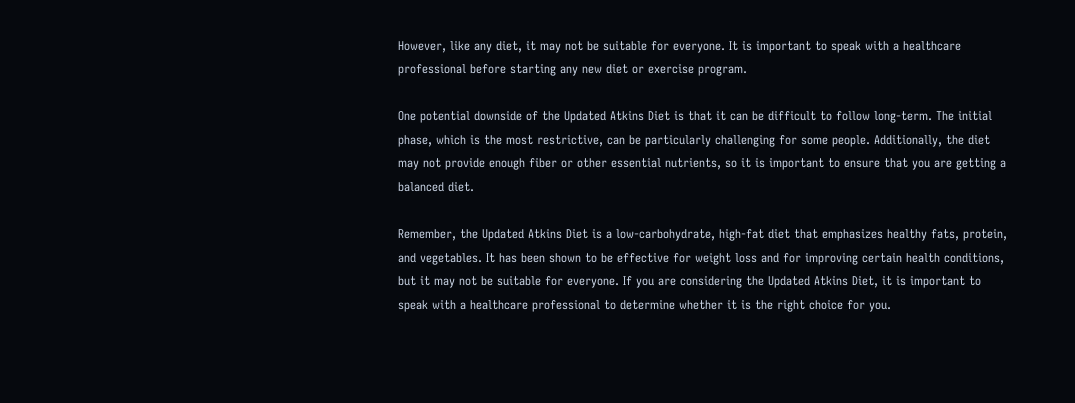However, like any diet, it may not be suitable for everyone. It is important to speak with a healthcare professional before starting any new diet or exercise program.

One potential downside of the Updated Atkins Diet is that it can be difficult to follow long-term. The initial phase, which is the most restrictive, can be particularly challenging for some people. Additionally, the diet may not provide enough fiber or other essential nutrients, so it is important to ensure that you are getting a balanced diet.

Remember, the Updated Atkins Diet is a low-carbohydrate, high-fat diet that emphasizes healthy fats, protein, and vegetables. It has been shown to be effective for weight loss and for improving certain health conditions, but it may not be suitable for everyone. If you are considering the Updated Atkins Diet, it is important to speak with a healthcare professional to determine whether it is the right choice for you.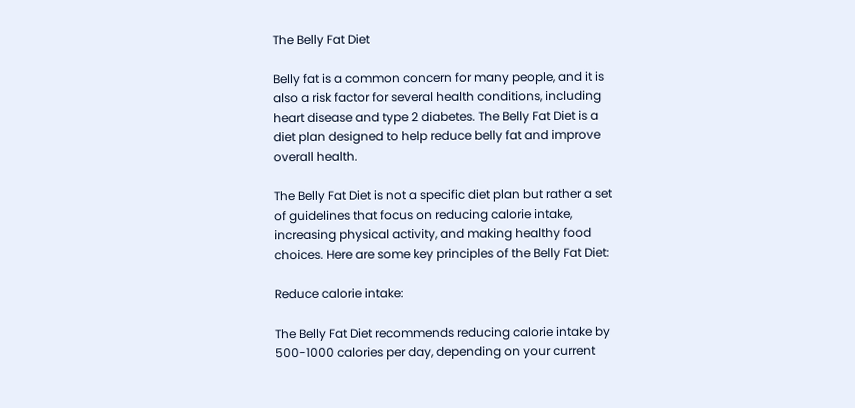The Belly Fat Diet

Belly fat is a common concern for many people, and it is also a risk factor for several health conditions, including heart disease and type 2 diabetes. The Belly Fat Diet is a diet plan designed to help reduce belly fat and improve overall health.

The Belly Fat Diet is not a specific diet plan but rather a set of guidelines that focus on reducing calorie intake, increasing physical activity, and making healthy food choices. Here are some key principles of the Belly Fat Diet:

Reduce calorie intake:

The Belly Fat Diet recommends reducing calorie intake by 500-1000 calories per day, depending on your current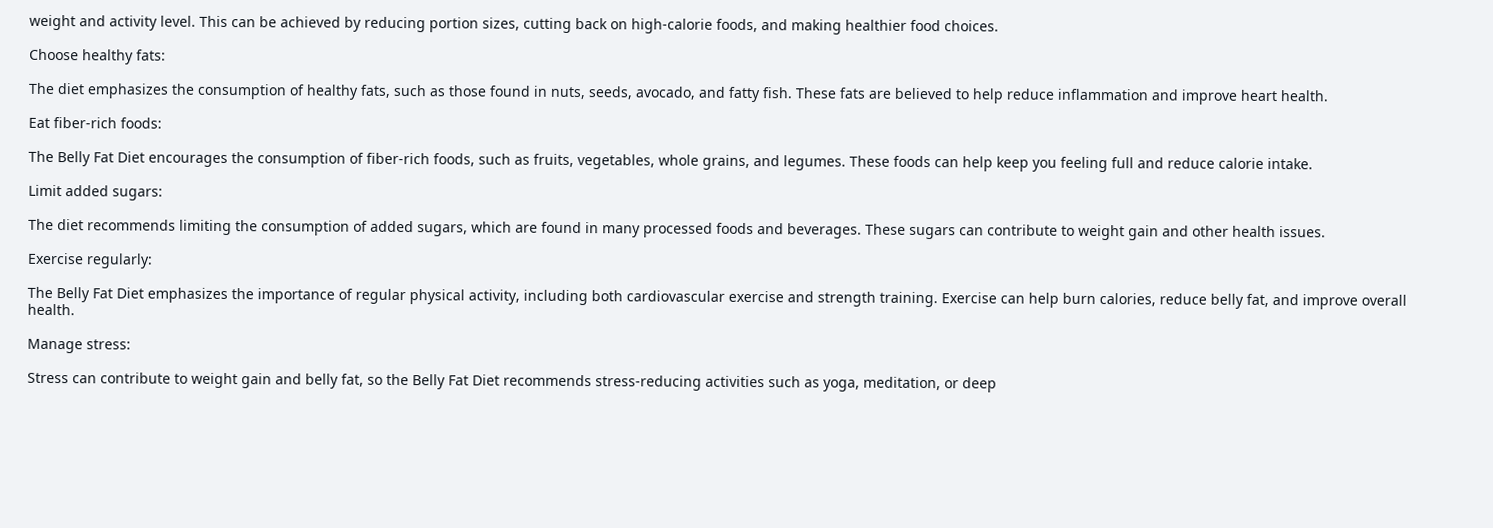weight and activity level. This can be achieved by reducing portion sizes, cutting back on high-calorie foods, and making healthier food choices.

Choose healthy fats:

The diet emphasizes the consumption of healthy fats, such as those found in nuts, seeds, avocado, and fatty fish. These fats are believed to help reduce inflammation and improve heart health.

Eat fiber-rich foods:

The Belly Fat Diet encourages the consumption of fiber-rich foods, such as fruits, vegetables, whole grains, and legumes. These foods can help keep you feeling full and reduce calorie intake.

Limit added sugars:

The diet recommends limiting the consumption of added sugars, which are found in many processed foods and beverages. These sugars can contribute to weight gain and other health issues.

Exercise regularly:

The Belly Fat Diet emphasizes the importance of regular physical activity, including both cardiovascular exercise and strength training. Exercise can help burn calories, reduce belly fat, and improve overall health.

Manage stress:

Stress can contribute to weight gain and belly fat, so the Belly Fat Diet recommends stress-reducing activities such as yoga, meditation, or deep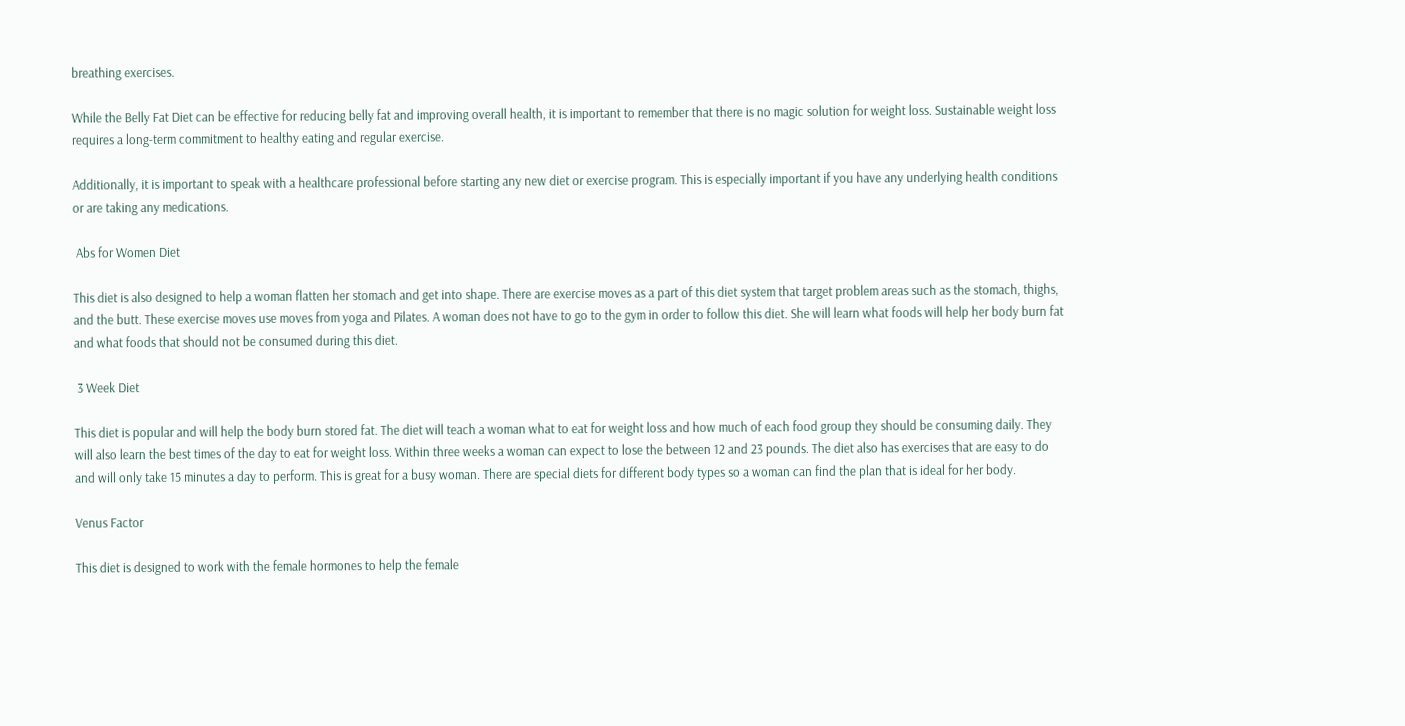breathing exercises.

While the Belly Fat Diet can be effective for reducing belly fat and improving overall health, it is important to remember that there is no magic solution for weight loss. Sustainable weight loss requires a long-term commitment to healthy eating and regular exercise.

Additionally, it is important to speak with a healthcare professional before starting any new diet or exercise program. This is especially important if you have any underlying health conditions or are taking any medications.

 Abs for Women Diet

This diet is also designed to help a woman flatten her stomach and get into shape. There are exercise moves as a part of this diet system that target problem areas such as the stomach, thighs, and the butt. These exercise moves use moves from yoga and Pilates. A woman does not have to go to the gym in order to follow this diet. She will learn what foods will help her body burn fat and what foods that should not be consumed during this diet.

 3 Week Diet

This diet is popular and will help the body burn stored fat. The diet will teach a woman what to eat for weight loss and how much of each food group they should be consuming daily. They will also learn the best times of the day to eat for weight loss. Within three weeks a woman can expect to lose the between 12 and 23 pounds. The diet also has exercises that are easy to do and will only take 15 minutes a day to perform. This is great for a busy woman. There are special diets for different body types so a woman can find the plan that is ideal for her body.

Venus Factor

This diet is designed to work with the female hormones to help the female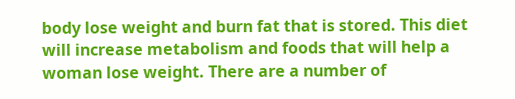body lose weight and burn fat that is stored. This diet will increase metabolism and foods that will help a woman lose weight. There are a number of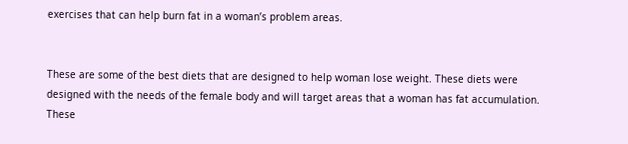exercises that can help burn fat in a woman’s problem areas.


These are some of the best diets that are designed to help woman lose weight. These diets were designed with the needs of the female body and will target areas that a woman has fat accumulation. These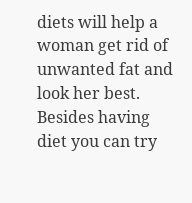diets will help a woman get rid of unwanted fat and look her best. Besides having diet you can try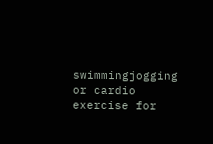swimmingjogging or cardio exercise for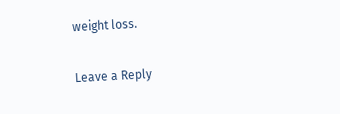weight loss.

Leave a Reply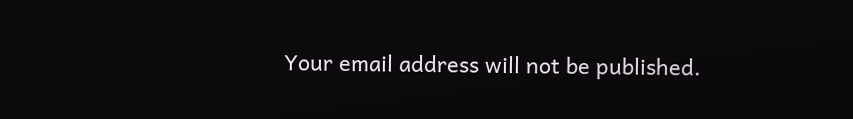Your email address will not be published.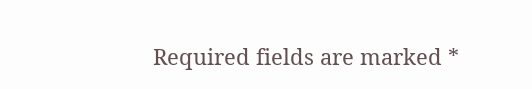Required fields are marked *